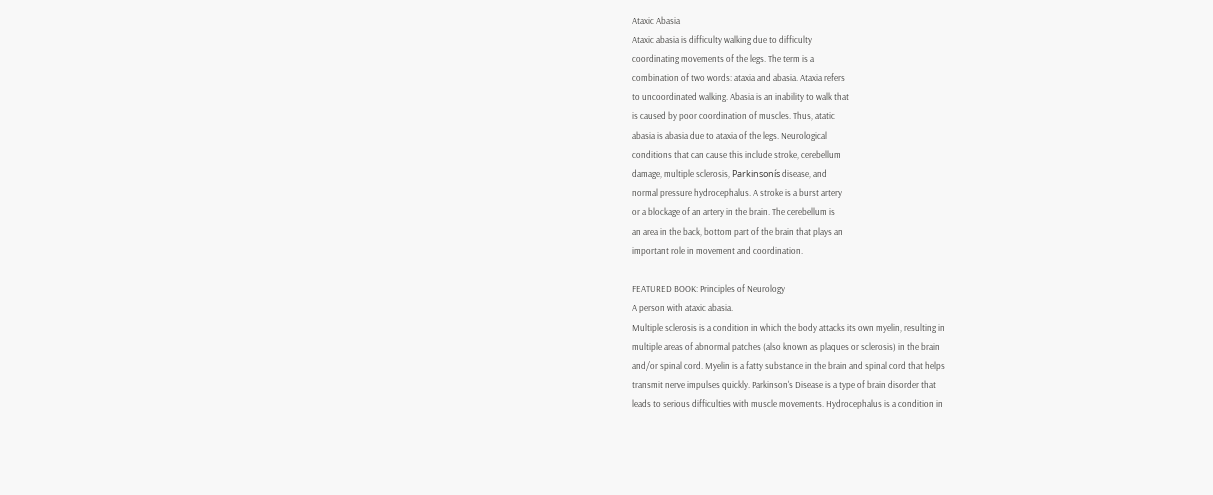Ataxic Abasia
Ataxic abasia is difficulty walking due to difficulty
coordinating movements of the legs. The term is a
combination of two words: ataxia and abasia. Ataxia refers
to uncoordinated walking. Abasia is an inability to walk that
is caused by poor coordination of muscles. Thus, atatic
abasia is abasia due to ataxia of the legs. Neurological
conditions that can cause this include stroke, cerebellum
damage, multiple sclerosis, Parkinsonís disease, and
normal pressure hydrocephalus. A stroke is a burst artery
or a blockage of an artery in the brain. The cerebellum is
an area in the back, bottom part of the brain that plays an
important role in movement and coordination.

FEATURED BOOK: Principles of Neurology
A person with ataxic abasia.
Multiple sclerosis is a condition in which the body attacks its own myelin, resulting in
multiple areas of abnormal patches (also known as plaques or sclerosis) in the brain
and/or spinal cord. Myelin is a fatty substance in the brain and spinal cord that helps
transmit nerve impulses quickly. Parkinson's Disease is a type of brain disorder that
leads to serious difficulties with muscle movements. Hydrocephalus is a condition in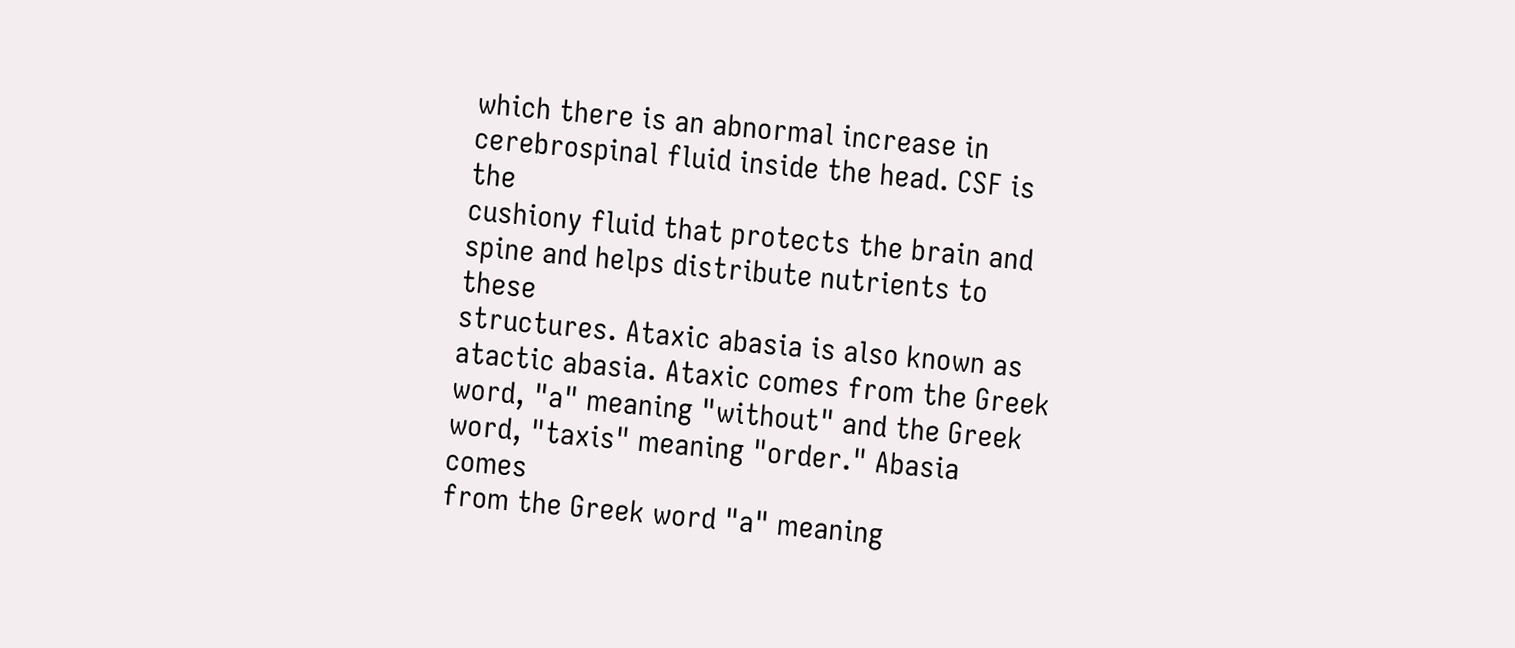which there is an abnormal increase in cerebrospinal fluid inside the head. CSF is the
cushiony fluid that protects the brain and spine and helps distribute nutrients to these
structures. Ataxic abasia is also known as atactic abasia. Ataxic comes from the Greek
word, "a" meaning "without" and the Greek word, "taxis" meaning "order." Abasia comes
from the Greek word "a" meaning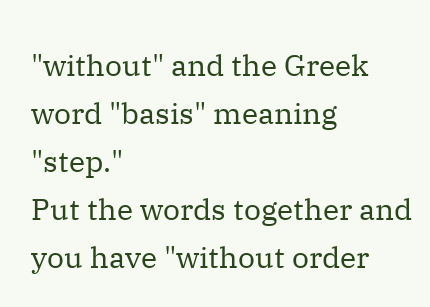"without" and the Greek word "basis" meaning "step."
Put the words together and you have "without order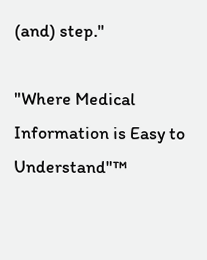(and) step."

"Where Medical Information is Easy to Understand"™